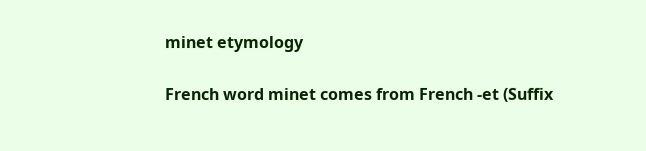minet etymology

French word minet comes from French -et (Suffix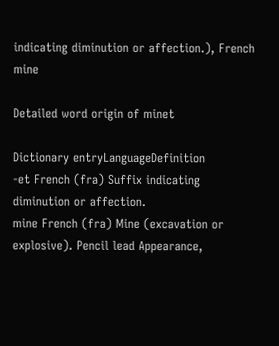indicating diminution or affection.), French mine

Detailed word origin of minet

Dictionary entryLanguageDefinition
-et French (fra) Suffix indicating diminution or affection.
mine French (fra) Mine (excavation or explosive). Pencil lead Appearance,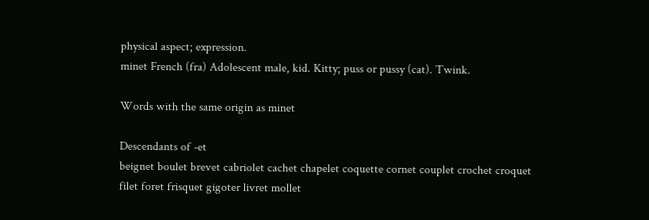physical aspect; expression.
minet French (fra) Adolescent male, kid. Kitty; puss or pussy (cat). Twink.

Words with the same origin as minet

Descendants of -et
beignet boulet brevet cabriolet cachet chapelet coquette cornet couplet crochet croquet filet foret frisquet gigoter livret mollet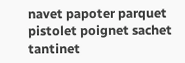navet papoter parquet pistolet poignet sachet tantinet